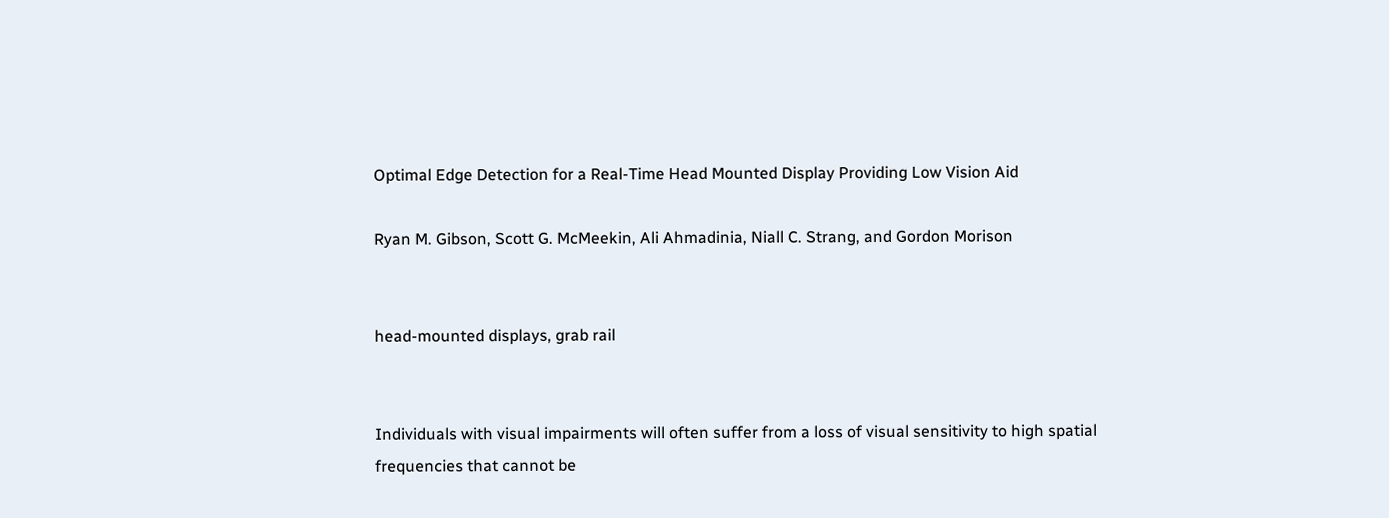Optimal Edge Detection for a Real-Time Head Mounted Display Providing Low Vision Aid

Ryan M. Gibson, Scott G. McMeekin, Ali Ahmadinia, Niall C. Strang, and Gordon Morison


head-mounted displays, grab rail


Individuals with visual impairments will often suffer from a loss of visual sensitivity to high spatial frequencies that cannot be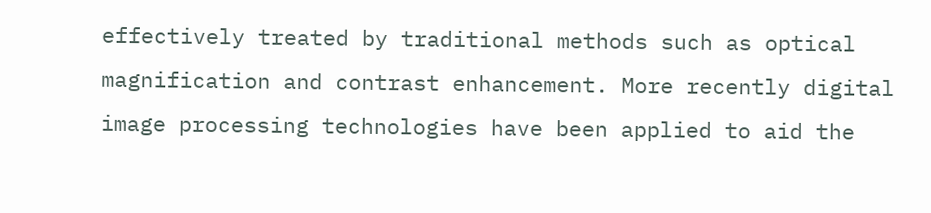effectively treated by traditional methods such as optical magnification and contrast enhancement. More recently digital image processing technologies have been applied to aid the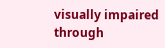visually impaired through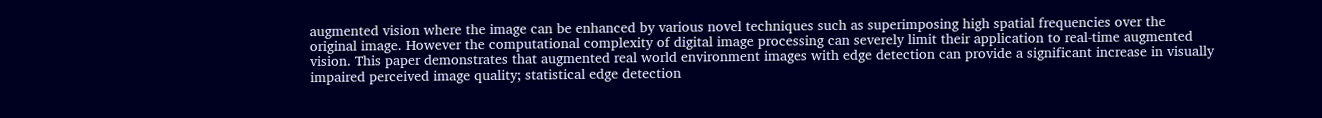augmented vision where the image can be enhanced by various novel techniques such as superimposing high spatial frequencies over the original image. However the computational complexity of digital image processing can severely limit their application to real-time augmented vision. This paper demonstrates that augmented real world environment images with edge detection can provide a significant increase in visually impaired perceived image quality; statistical edge detection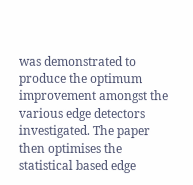was demonstrated to produce the optimum improvement amongst the various edge detectors investigated. The paper then optimises the statistical based edge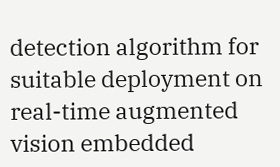detection algorithm for suitable deployment on real-time augmented vision embedded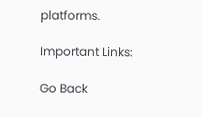platforms.

Important Links:

Go Back